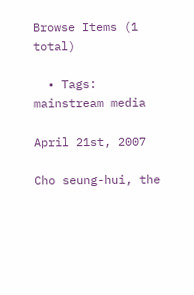Browse Items (1 total)

  • Tags: mainstream media

April 21st, 2007

Cho seung-hui, the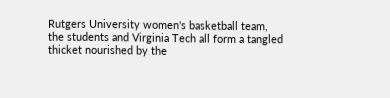Rutgers University women's basketball team, the students and Virginia Tech all form a tangled thicket nourished by the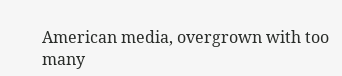American media, overgrown with too many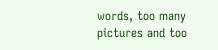words, too many pictures and too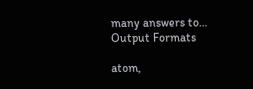many answers to…
Output Formats

atom,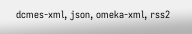dcmes-xml, json, omeka-xml, rss2